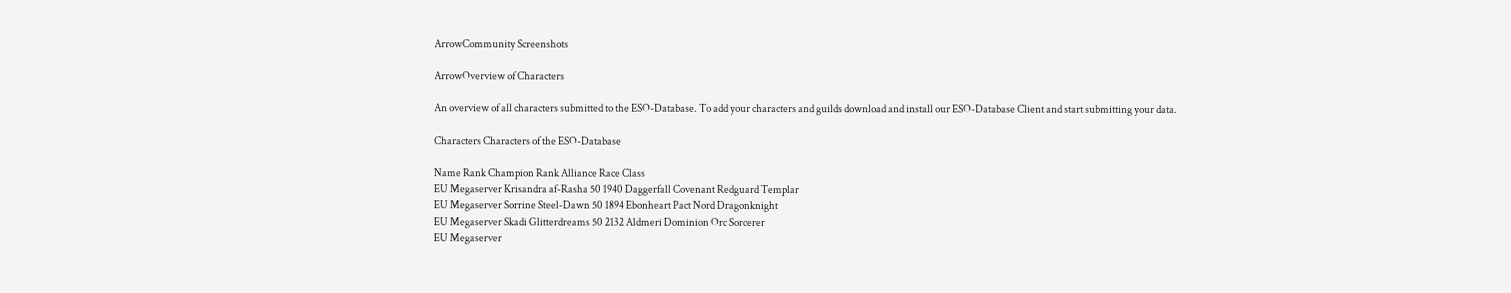ArrowCommunity Screenshots

ArrowOverview of Characters

An overview of all characters submitted to the ESO-Database. To add your characters and guilds download and install our ESO-Database Client and start submitting your data.

Characters Characters of the ESO-Database

Name Rank Champion Rank Alliance Race Class
EU Megaserver Krisandra af-Rasha 50 1940 Daggerfall Covenant Redguard Templar
EU Megaserver Sorrine Steel-Dawn 50 1894 Ebonheart Pact Nord Dragonknight
EU Megaserver Skadi Glitterdreams 50 2132 Aldmeri Dominion Orc Sorcerer
EU Megaserver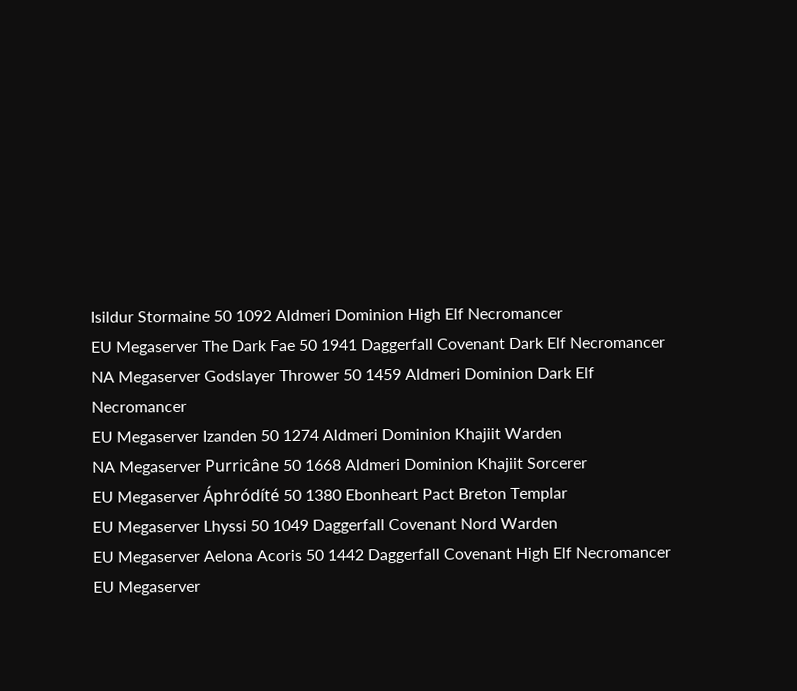Isildur Stormaine 50 1092 Aldmeri Dominion High Elf Necromancer
EU Megaserver The Dark Fae 50 1941 Daggerfall Covenant Dark Elf Necromancer
NA Megaserver Godslayer Thrower 50 1459 Aldmeri Dominion Dark Elf Necromancer
EU Megaserver Izanden 50 1274 Aldmeri Dominion Khajiit Warden
NA Megaserver Purricâne 50 1668 Aldmeri Dominion Khajiit Sorcerer
EU Megaserver Áphródíté 50 1380 Ebonheart Pact Breton Templar
EU Megaserver Lhyssi 50 1049 Daggerfall Covenant Nord Warden
EU Megaserver Aelona Acoris 50 1442 Daggerfall Covenant High Elf Necromancer
EU Megaserver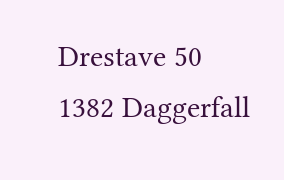Drestave 50 1382 Daggerfall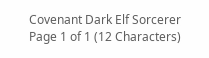Covenant Dark Elf Sorcerer
Page 1 of 1 (12 Characters)